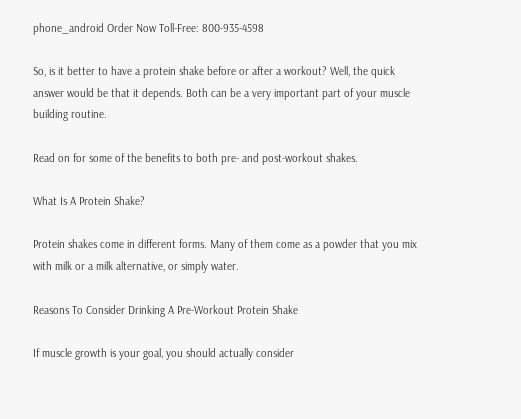phone_android Order Now Toll-Free: 800-935-4598

So, is it better to have a protein shake before or after a workout? Well, the quick answer would be that it depends. Both can be a very important part of your muscle building routine.

Read on for some of the benefits to both pre- and post-workout shakes.

What Is A Protein Shake?

Protein shakes come in different forms. Many of them come as a powder that you mix with milk or a milk alternative, or simply water.

Reasons To Consider Drinking A Pre-Workout Protein Shake

If muscle growth is your goal, you should actually consider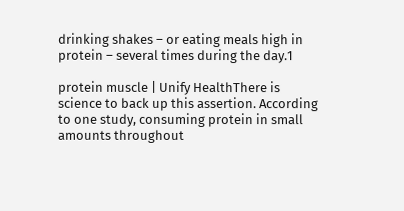drinking shakes – or eating meals high in protein – several times during the day.1

protein muscle | Unify HealthThere is science to back up this assertion. According to one study, consuming protein in small amounts throughout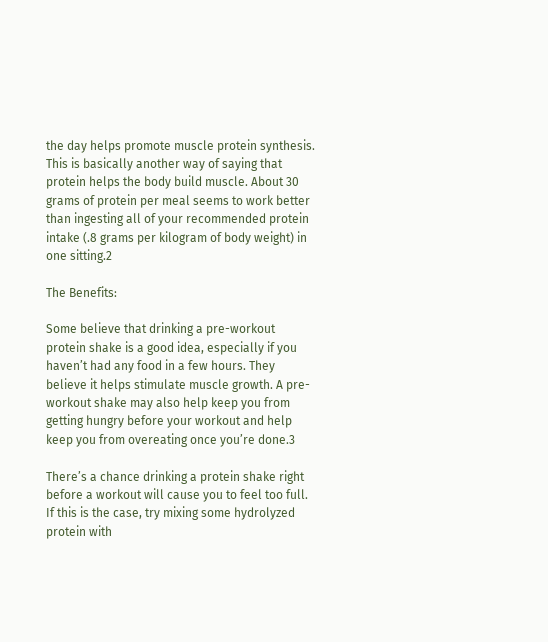the day helps promote muscle protein synthesis. This is basically another way of saying that protein helps the body build muscle. About 30 grams of protein per meal seems to work better than ingesting all of your recommended protein intake (.8 grams per kilogram of body weight) in one sitting.2

The Benefits:

Some believe that drinking a pre-workout protein shake is a good idea, especially if you haven’t had any food in a few hours. They believe it helps stimulate muscle growth. A pre-workout shake may also help keep you from getting hungry before your workout and help keep you from overeating once you’re done.3

There’s a chance drinking a protein shake right before a workout will cause you to feel too full. If this is the case, try mixing some hydrolyzed protein with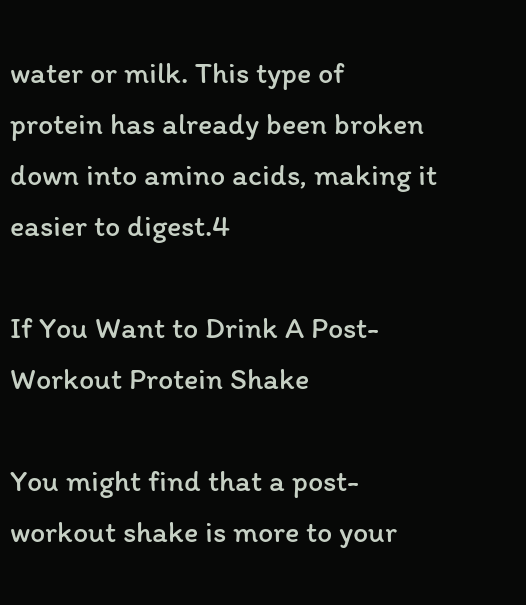water or milk. This type of protein has already been broken down into amino acids, making it easier to digest.4

If You Want to Drink A Post-Workout Protein Shake

You might find that a post-workout shake is more to your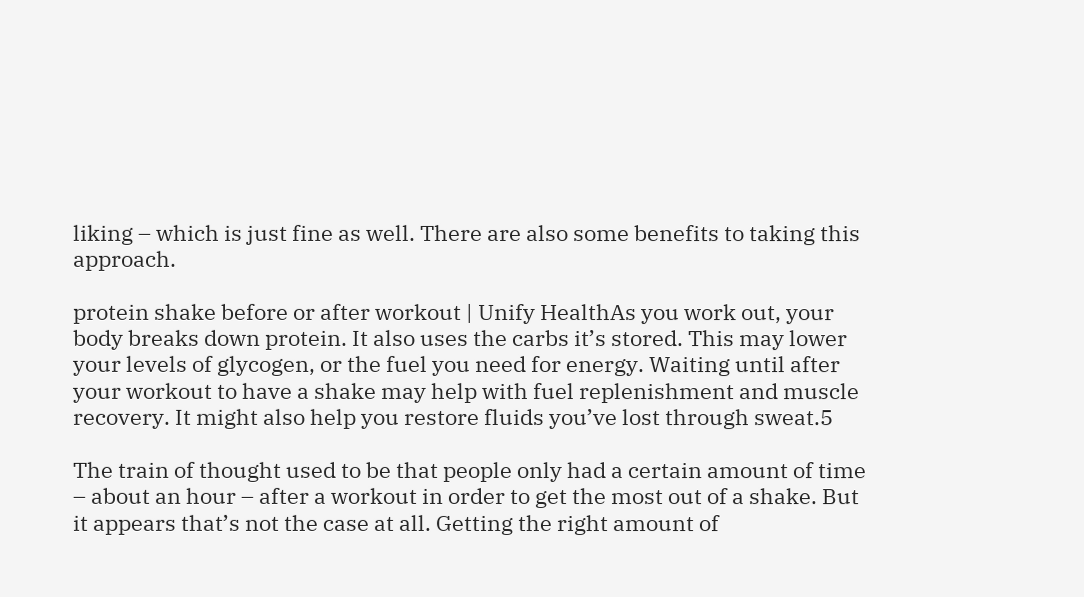liking – which is just fine as well. There are also some benefits to taking this approach.

protein shake before or after workout | Unify HealthAs you work out, your body breaks down protein. It also uses the carbs it’s stored. This may lower your levels of glycogen, or the fuel you need for energy. Waiting until after your workout to have a shake may help with fuel replenishment and muscle recovery. It might also help you restore fluids you’ve lost through sweat.5

The train of thought used to be that people only had a certain amount of time – about an hour – after a workout in order to get the most out of a shake. But it appears that’s not the case at all. Getting the right amount of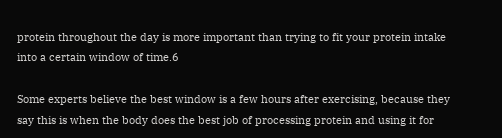protein throughout the day is more important than trying to fit your protein intake into a certain window of time.6

Some experts believe the best window is a few hours after exercising, because they say this is when the body does the best job of processing protein and using it for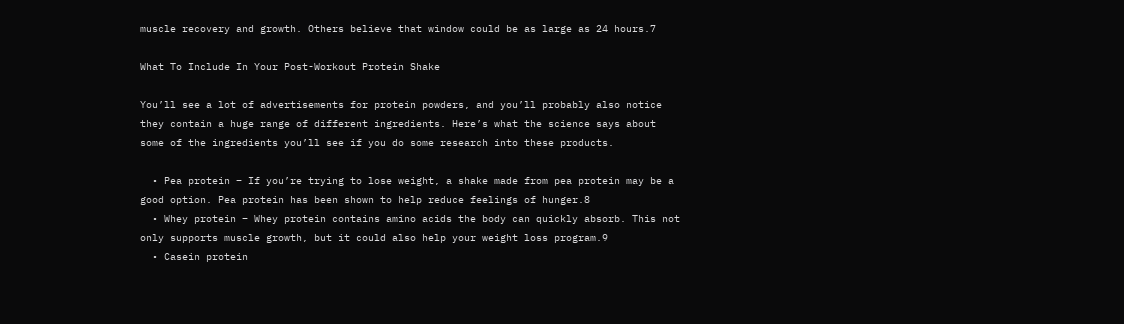muscle recovery and growth. Others believe that window could be as large as 24 hours.7

What To Include In Your Post-Workout Protein Shake

You’ll see a lot of advertisements for protein powders, and you’ll probably also notice they contain a huge range of different ingredients. Here’s what the science says about some of the ingredients you’ll see if you do some research into these products.

  • Pea protein – If you’re trying to lose weight, a shake made from pea protein may be a good option. Pea protein has been shown to help reduce feelings of hunger.8
  • Whey protein – Whey protein contains amino acids the body can quickly absorb. This not only supports muscle growth, but it could also help your weight loss program.9
  • Casein protein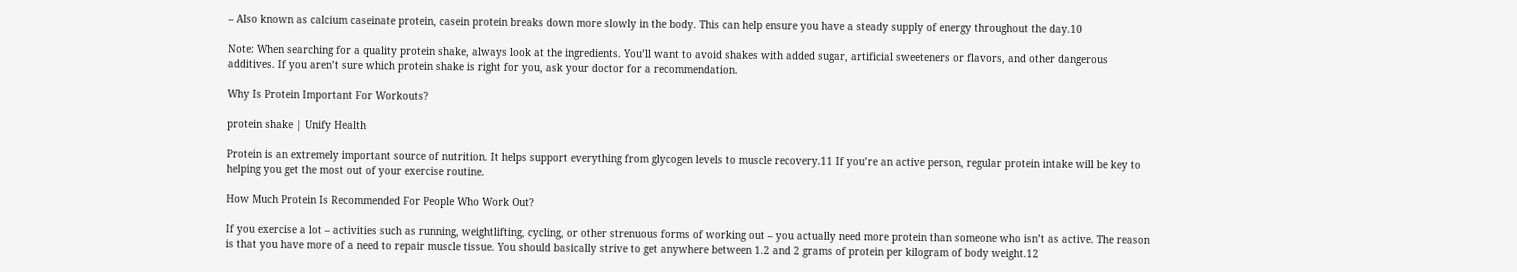– Also known as calcium caseinate protein, casein protein breaks down more slowly in the body. This can help ensure you have a steady supply of energy throughout the day.10

Note: When searching for a quality protein shake, always look at the ingredients. You’ll want to avoid shakes with added sugar, artificial sweeteners or flavors, and other dangerous additives. If you aren’t sure which protein shake is right for you, ask your doctor for a recommendation.

Why Is Protein Important For Workouts?

protein shake | Unify Health

Protein is an extremely important source of nutrition. It helps support everything from glycogen levels to muscle recovery.11 If you’re an active person, regular protein intake will be key to helping you get the most out of your exercise routine.

How Much Protein Is Recommended For People Who Work Out?

If you exercise a lot – activities such as running, weightlifting, cycling, or other strenuous forms of working out – you actually need more protein than someone who isn’t as active. The reason is that you have more of a need to repair muscle tissue. You should basically strive to get anywhere between 1.2 and 2 grams of protein per kilogram of body weight.12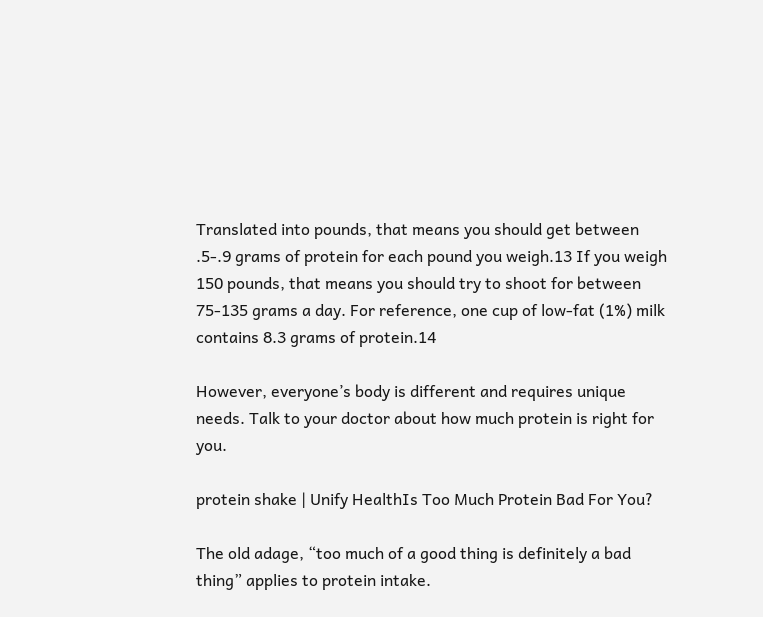Translated into pounds, that means you should get between .5-.9 grams of protein for each pound you weigh.13 If you weigh 150 pounds, that means you should try to shoot for between 75-135 grams a day. For reference, one cup of low-fat (1%) milk contains 8.3 grams of protein.14

However, everyone’s body is different and requires unique needs. Talk to your doctor about how much protein is right for you.

protein shake | Unify HealthIs Too Much Protein Bad For You?

The old adage, “too much of a good thing is definitely a bad thing” applies to protein intake.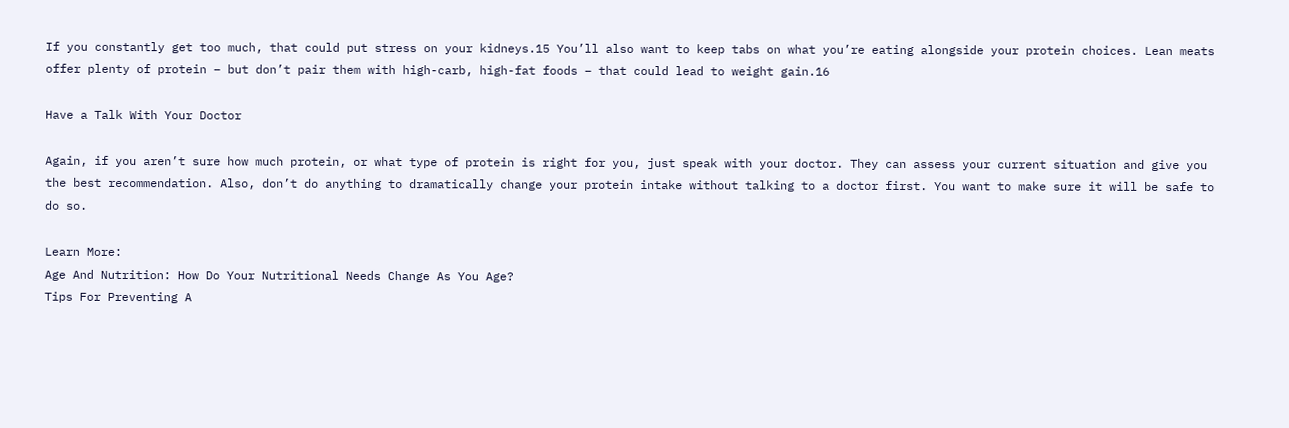If you constantly get too much, that could put stress on your kidneys.15 You’ll also want to keep tabs on what you’re eating alongside your protein choices. Lean meats offer plenty of protein – but don’t pair them with high-carb, high-fat foods – that could lead to weight gain.16

Have a Talk With Your Doctor

Again, if you aren’t sure how much protein, or what type of protein is right for you, just speak with your doctor. They can assess your current situation and give you the best recommendation. Also, don’t do anything to dramatically change your protein intake without talking to a doctor first. You want to make sure it will be safe to do so.

Learn More:
Age And Nutrition: How Do Your Nutritional Needs Change As You Age?
Tips For Preventing A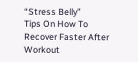“Stress Belly”
Tips On How To Recover Faster After Workout